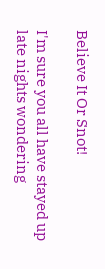Believe It Or Snot!

I'm sure you all have stayed up late nights wondering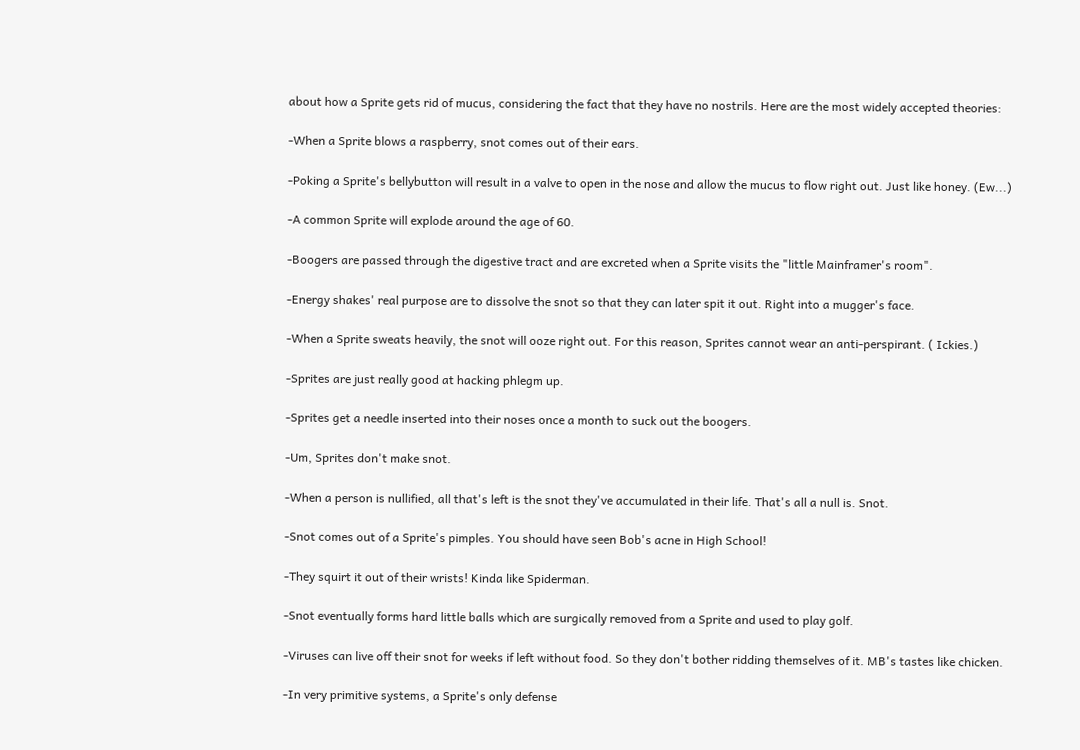about how a Sprite gets rid of mucus, considering the fact that they have no nostrils. Here are the most widely accepted theories:

-When a Sprite blows a raspberry, snot comes out of their ears.

-Poking a Sprite's bellybutton will result in a valve to open in the nose and allow the mucus to flow right out. Just like honey. (Ew...)

-A common Sprite will explode around the age of 60.

-Boogers are passed through the digestive tract and are excreted when a Sprite visits the "little Mainframer's room".

-Energy shakes' real purpose are to dissolve the snot so that they can later spit it out. Right into a mugger's face.

-When a Sprite sweats heavily, the snot will ooze right out. For this reason, Sprites cannot wear an anti-perspirant. ( Ickies.)

-Sprites are just really good at hacking phlegm up.

-Sprites get a needle inserted into their noses once a month to suck out the boogers.

-Um, Sprites don't make snot.

-When a person is nullified, all that's left is the snot they've accumulated in their life. That's all a null is. Snot.

-Snot comes out of a Sprite's pimples. You should have seen Bob's acne in High School!

-They squirt it out of their wrists! Kinda like Spiderman.

-Snot eventually forms hard little balls which are surgically removed from a Sprite and used to play golf.

-Viruses can live off their snot for weeks if left without food. So they don't bother ridding themselves of it. MB's tastes like chicken.

-In very primitive systems, a Sprite's only defense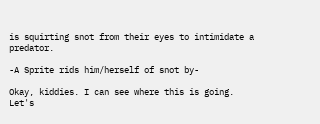is squirting snot from their eyes to intimidate a predator.

-A Sprite rids him/herself of snot by-

Okay, kiddies. I can see where this is going. Let's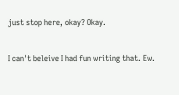just stop here, okay? Okay.

I can't beleive I had fun writing that. Ew.